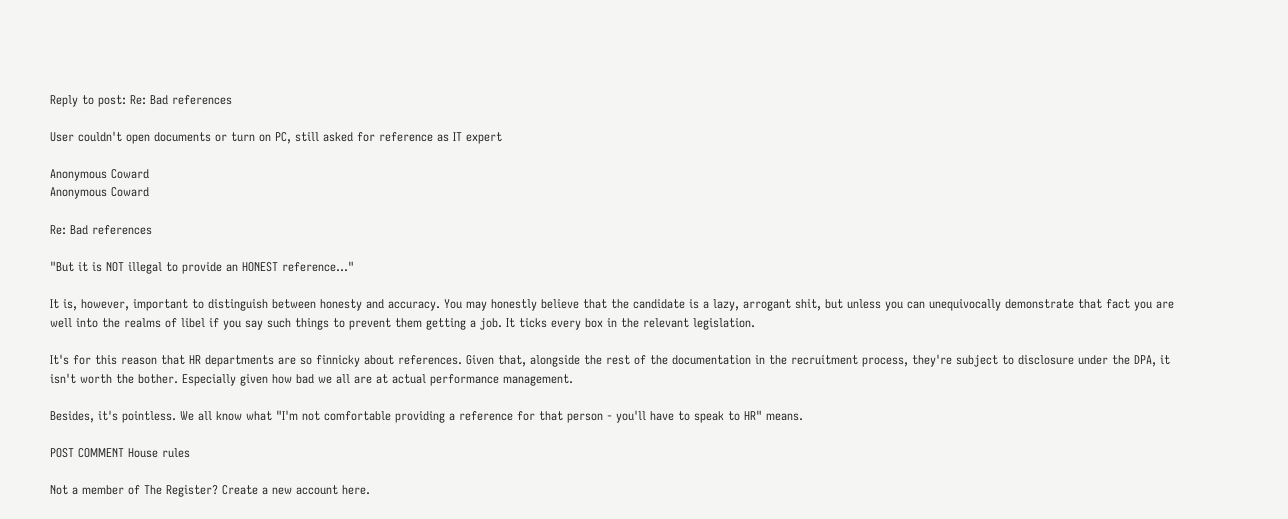Reply to post: Re: Bad references

User couldn't open documents or turn on PC, still asked for reference as IT expert

Anonymous Coward
Anonymous Coward

Re: Bad references

"But it is NOT illegal to provide an HONEST reference..."

It is, however, important to distinguish between honesty and accuracy. You may honestly believe that the candidate is a lazy, arrogant shit, but unless you can unequivocally demonstrate that fact you are well into the realms of libel if you say such things to prevent them getting a job. It ticks every box in the relevant legislation.

It's for this reason that HR departments are so finnicky about references. Given that, alongside the rest of the documentation in the recruitment process, they're subject to disclosure under the DPA, it isn't worth the bother. Especially given how bad we all are at actual performance management.

Besides, it's pointless. We all know what "I'm not comfortable providing a reference for that person - you'll have to speak to HR" means.

POST COMMENT House rules

Not a member of The Register? Create a new account here.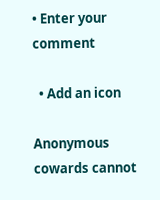• Enter your comment

  • Add an icon

Anonymous cowards cannot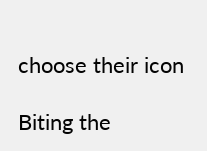choose their icon

Biting the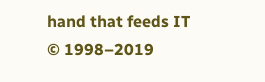hand that feeds IT © 1998–2019